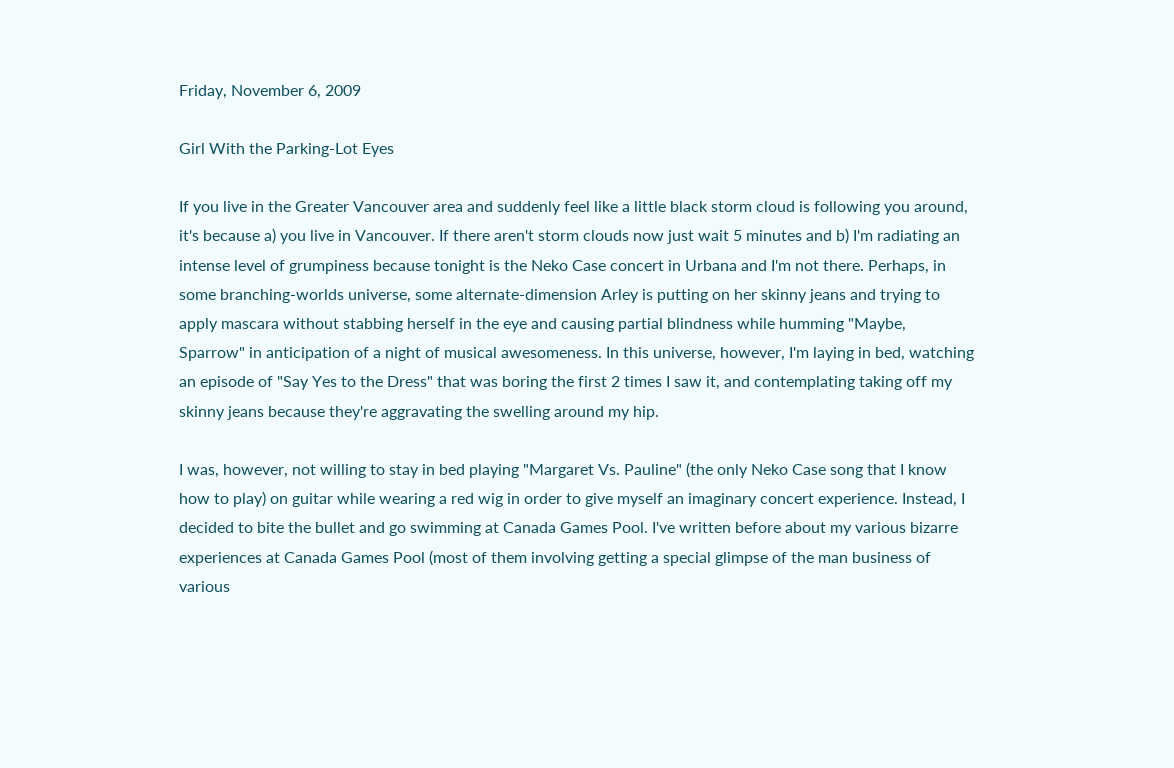Friday, November 6, 2009

Girl With the Parking-Lot Eyes

If you live in the Greater Vancouver area and suddenly feel like a little black storm cloud is following you around, it's because a) you live in Vancouver. If there aren't storm clouds now just wait 5 minutes and b) I'm radiating an intense level of grumpiness because tonight is the Neko Case concert in Urbana and I'm not there. Perhaps, in some branching-worlds universe, some alternate-dimension Arley is putting on her skinny jeans and trying to apply mascara without stabbing herself in the eye and causing partial blindness while humming "Maybe, Sparrow" in anticipation of a night of musical awesomeness. In this universe, however, I'm laying in bed, watching an episode of "Say Yes to the Dress" that was boring the first 2 times I saw it, and contemplating taking off my skinny jeans because they're aggravating the swelling around my hip.

I was, however, not willing to stay in bed playing "Margaret Vs. Pauline" (the only Neko Case song that I know how to play) on guitar while wearing a red wig in order to give myself an imaginary concert experience. Instead, I decided to bite the bullet and go swimming at Canada Games Pool. I've written before about my various bizarre experiences at Canada Games Pool (most of them involving getting a special glimpse of the man business of various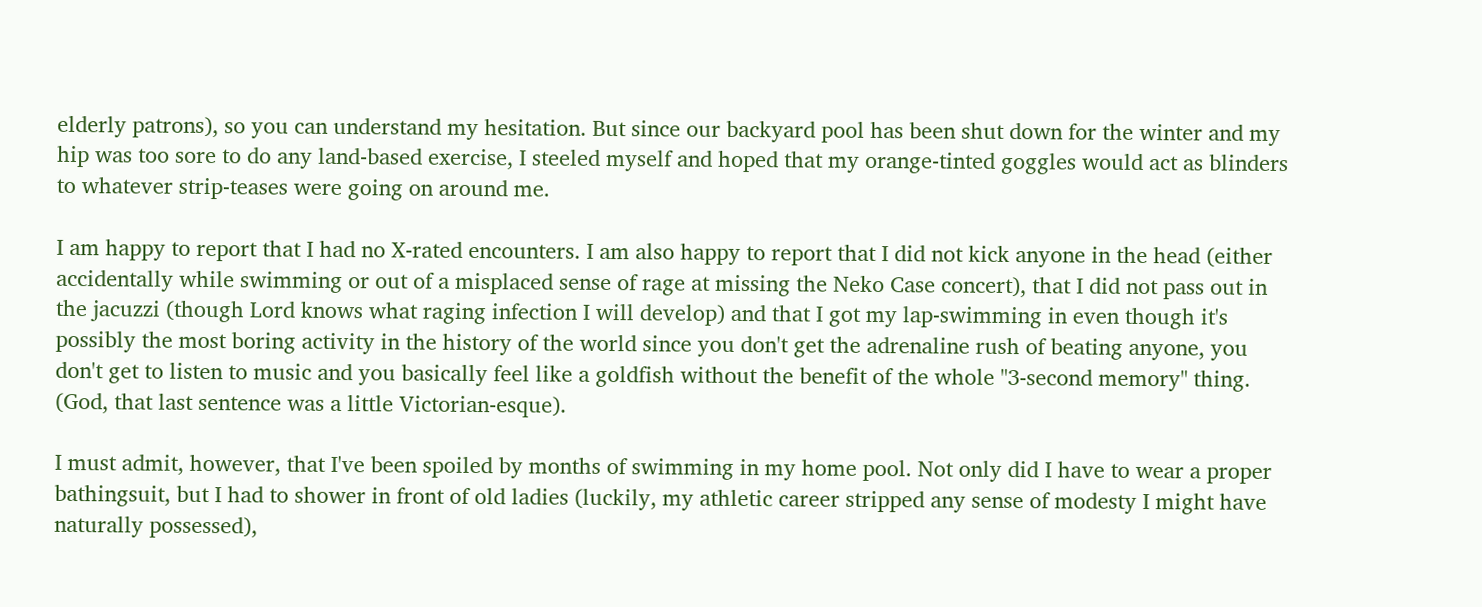elderly patrons), so you can understand my hesitation. But since our backyard pool has been shut down for the winter and my hip was too sore to do any land-based exercise, I steeled myself and hoped that my orange-tinted goggles would act as blinders to whatever strip-teases were going on around me.

I am happy to report that I had no X-rated encounters. I am also happy to report that I did not kick anyone in the head (either accidentally while swimming or out of a misplaced sense of rage at missing the Neko Case concert), that I did not pass out in the jacuzzi (though Lord knows what raging infection I will develop) and that I got my lap-swimming in even though it's possibly the most boring activity in the history of the world since you don't get the adrenaline rush of beating anyone, you don't get to listen to music and you basically feel like a goldfish without the benefit of the whole "3-second memory" thing. (God, that last sentence was a little Victorian-esque).

I must admit, however, that I've been spoiled by months of swimming in my home pool. Not only did I have to wear a proper bathingsuit, but I had to shower in front of old ladies (luckily, my athletic career stripped any sense of modesty I might have naturally possessed),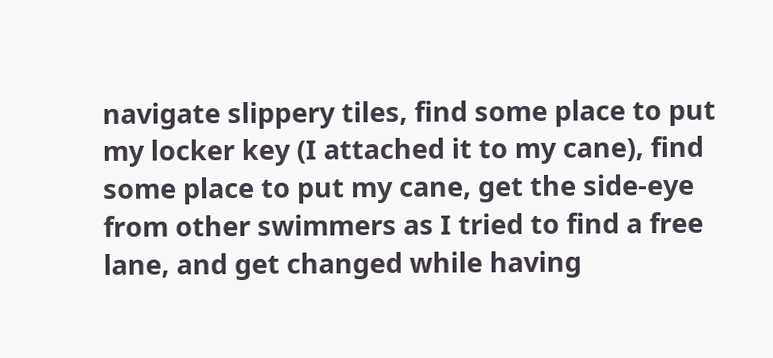navigate slippery tiles, find some place to put my locker key (I attached it to my cane), find some place to put my cane, get the side-eye from other swimmers as I tried to find a free lane, and get changed while having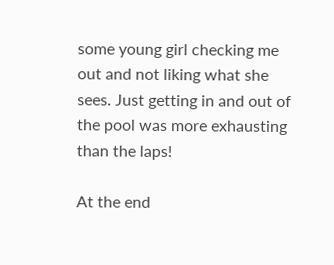some young girl checking me out and not liking what she sees. Just getting in and out of the pool was more exhausting than the laps!

At the end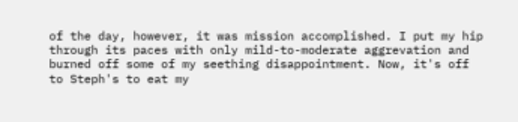of the day, however, it was mission accomplished. I put my hip through its paces with only mild-to-moderate aggrevation and burned off some of my seething disappointment. Now, it's off to Steph's to eat my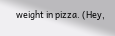weight in pizza. (Hey,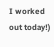I worked out today!)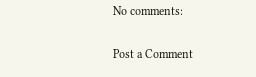No comments:

Post a Comment